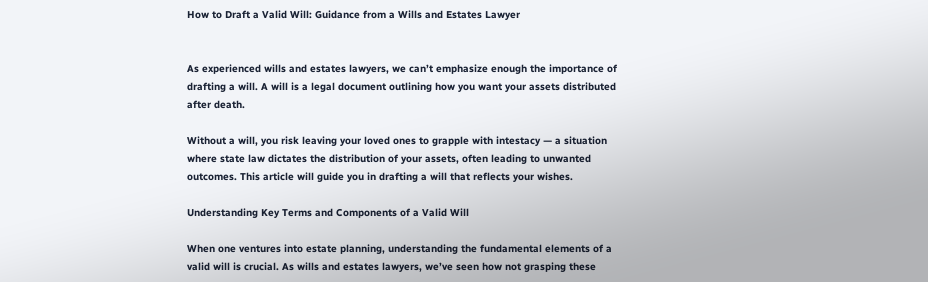How to Draft a Valid Will: Guidance from a Wills and Estates Lawyer


As experienced wills and estates lawyers, we can’t emphasize enough the importance of drafting a will. A will is a legal document outlining how you want your assets distributed after death.

Without a will, you risk leaving your loved ones to grapple with intestacy — a situation where state law dictates the distribution of your assets, often leading to unwanted outcomes. This article will guide you in drafting a will that reflects your wishes.

Understanding Key Terms and Components of a Valid Will

When one ventures into estate planning, understanding the fundamental elements of a valid will is crucial. As wills and estates lawyers, we’ve seen how not grasping these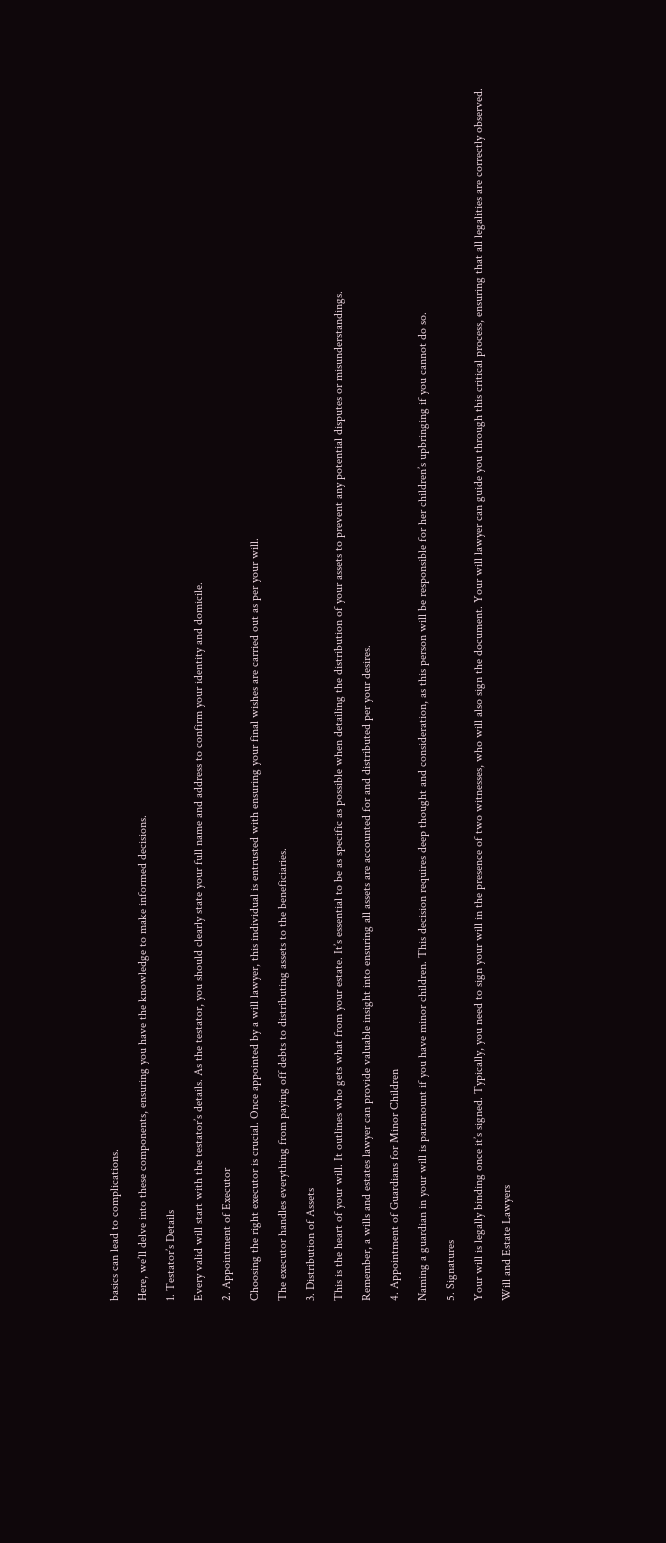basics can lead to complications.

Here, we’ll delve into these components, ensuring you have the knowledge to make informed decisions.

1. Testator’s Details

Every valid will start with the testator’s details. As the testator, you should clearly state your full name and address to confirm your identity and domicile.

2. Appointment of Executor

Choosing the right executor is crucial. Once appointed by a will lawyer, this individual is entrusted with ensuring your final wishes are carried out as per your will.

The executor handles everything from paying off debts to distributing assets to the beneficiaries.

3. Distribution of Assets

This is the heart of your will. It outlines who gets what from your estate. It’s essential to be as specific as possible when detailing the distribution of your assets to prevent any potential disputes or misunderstandings.

Remember, a wills and estates lawyer can provide valuable insight into ensuring all assets are accounted for and distributed per your desires.

4. Appointment of Guardians for Minor Children

Naming a guardian in your will is paramount if you have minor children. This decision requires deep thought and consideration, as this person will be responsible for her children’s upbringing if you cannot do so.

5. Signatures

Your will is legally binding once it’s signed. Typically, you need to sign your will in the presence of two witnesses, who will also sign the document. Your will lawyer can guide you through this critical process, ensuring that all legalities are correctly observed.

Will and Estate Lawyers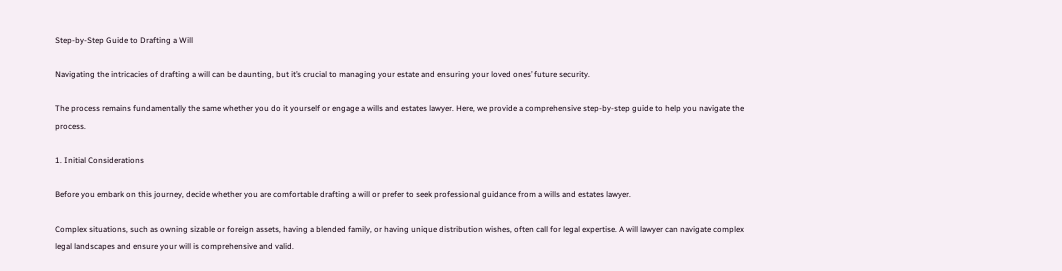Step-by-Step Guide to Drafting a Will

Navigating the intricacies of drafting a will can be daunting, but it’s crucial to managing your estate and ensuring your loved ones’ future security.

The process remains fundamentally the same whether you do it yourself or engage a wills and estates lawyer. Here, we provide a comprehensive step-by-step guide to help you navigate the process.

1. Initial Considerations

Before you embark on this journey, decide whether you are comfortable drafting a will or prefer to seek professional guidance from a wills and estates lawyer.

Complex situations, such as owning sizable or foreign assets, having a blended family, or having unique distribution wishes, often call for legal expertise. A will lawyer can navigate complex legal landscapes and ensure your will is comprehensive and valid.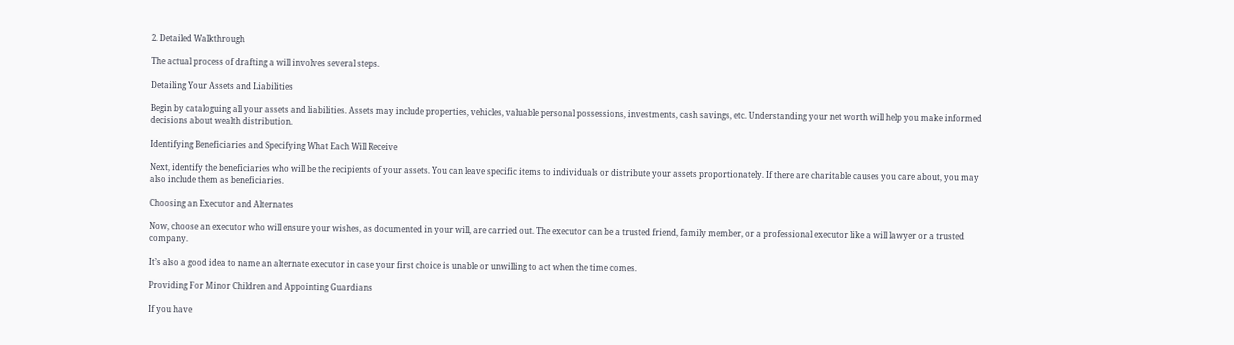2. Detailed Walkthrough

The actual process of drafting a will involves several steps.

Detailing Your Assets and Liabilities

Begin by cataloguing all your assets and liabilities. Assets may include properties, vehicles, valuable personal possessions, investments, cash savings, etc. Understanding your net worth will help you make informed decisions about wealth distribution.

Identifying Beneficiaries and Specifying What Each Will Receive

Next, identify the beneficiaries who will be the recipients of your assets. You can leave specific items to individuals or distribute your assets proportionately. If there are charitable causes you care about, you may also include them as beneficiaries.

Choosing an Executor and Alternates

Now, choose an executor who will ensure your wishes, as documented in your will, are carried out. The executor can be a trusted friend, family member, or a professional executor like a will lawyer or a trusted company.

It’s also a good idea to name an alternate executor in case your first choice is unable or unwilling to act when the time comes.

Providing For Minor Children and Appointing Guardians

If you have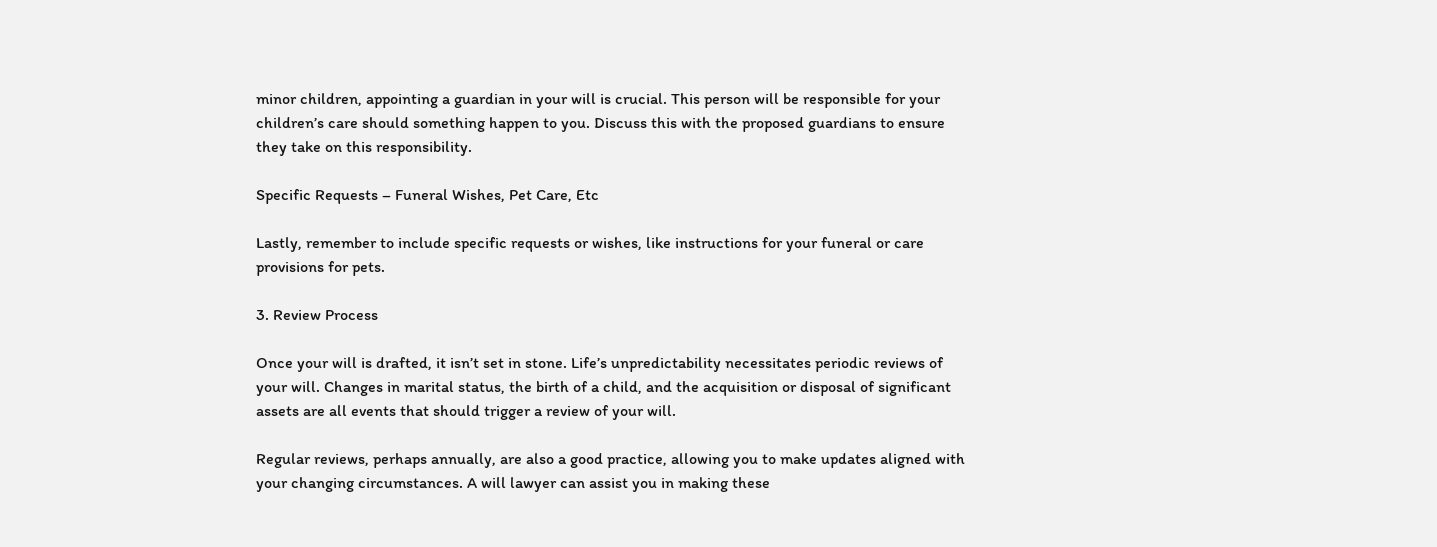minor children, appointing a guardian in your will is crucial. This person will be responsible for your children’s care should something happen to you. Discuss this with the proposed guardians to ensure they take on this responsibility.

Specific Requests – Funeral Wishes, Pet Care, Etc

Lastly, remember to include specific requests or wishes, like instructions for your funeral or care provisions for pets.

3. Review Process

Once your will is drafted, it isn’t set in stone. Life’s unpredictability necessitates periodic reviews of your will. Changes in marital status, the birth of a child, and the acquisition or disposal of significant assets are all events that should trigger a review of your will.

Regular reviews, perhaps annually, are also a good practice, allowing you to make updates aligned with your changing circumstances. A will lawyer can assist you in making these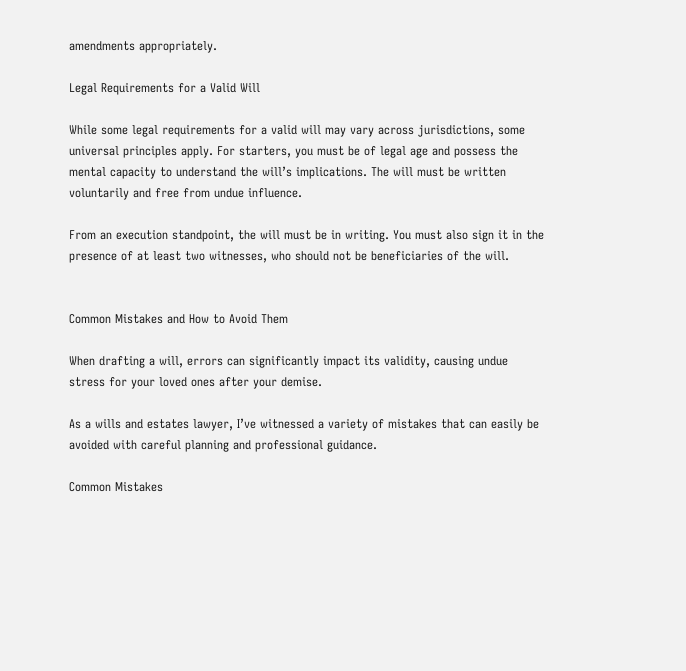amendments appropriately.

Legal Requirements for a Valid Will

While some legal requirements for a valid will may vary across jurisdictions, some universal principles apply. For starters, you must be of legal age and possess the mental capacity to understand the will’s implications. The will must be written voluntarily and free from undue influence.

From an execution standpoint, the will must be in writing. You must also sign it in the presence of at least two witnesses, who should not be beneficiaries of the will.


Common Mistakes and How to Avoid Them

When drafting a will, errors can significantly impact its validity, causing undue stress for your loved ones after your demise.

As a wills and estates lawyer, I’ve witnessed a variety of mistakes that can easily be avoided with careful planning and professional guidance.

Common Mistakes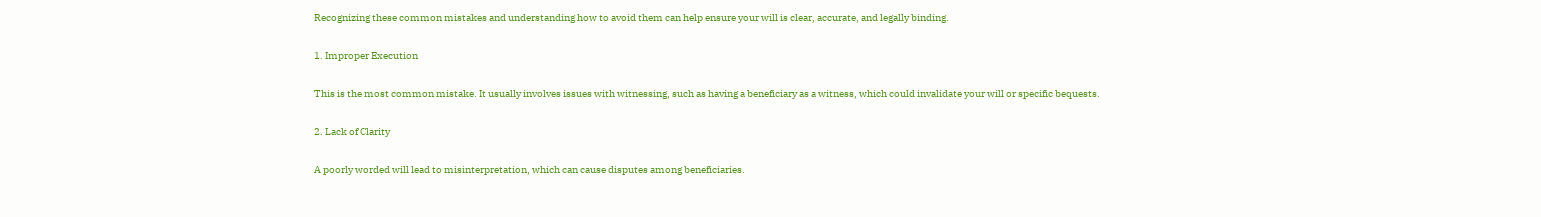Recognizing these common mistakes and understanding how to avoid them can help ensure your will is clear, accurate, and legally binding.

1. Improper Execution

This is the most common mistake. It usually involves issues with witnessing, such as having a beneficiary as a witness, which could invalidate your will or specific bequests.

2. Lack of Clarity

A poorly worded will lead to misinterpretation, which can cause disputes among beneficiaries.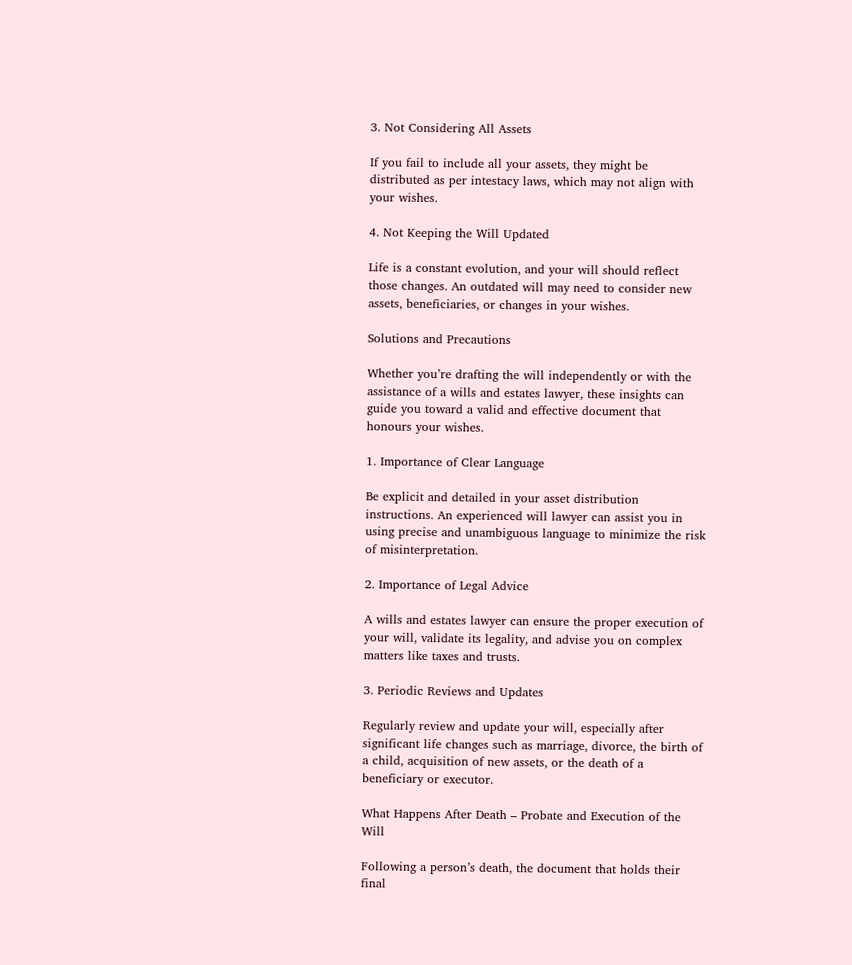3. Not Considering All Assets

If you fail to include all your assets, they might be distributed as per intestacy laws, which may not align with your wishes.

4. Not Keeping the Will Updated

Life is a constant evolution, and your will should reflect those changes. An outdated will may need to consider new assets, beneficiaries, or changes in your wishes.

Solutions and Precautions

Whether you’re drafting the will independently or with the assistance of a wills and estates lawyer, these insights can guide you toward a valid and effective document that honours your wishes.

1. Importance of Clear Language

Be explicit and detailed in your asset distribution instructions. An experienced will lawyer can assist you in using precise and unambiguous language to minimize the risk of misinterpretation.

2. Importance of Legal Advice

A wills and estates lawyer can ensure the proper execution of your will, validate its legality, and advise you on complex matters like taxes and trusts.

3. Periodic Reviews and Updates

Regularly review and update your will, especially after significant life changes such as marriage, divorce, the birth of a child, acquisition of new assets, or the death of a beneficiary or executor.

What Happens After Death – Probate and Execution of the Will

Following a person’s death, the document that holds their final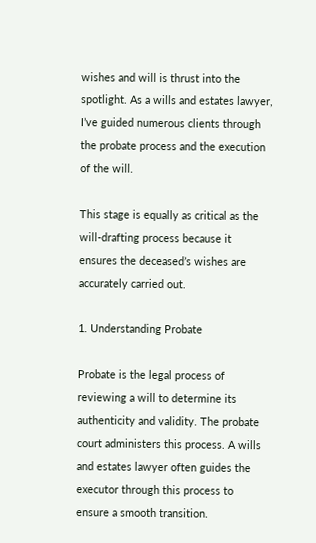wishes and will is thrust into the spotlight. As a wills and estates lawyer, I’ve guided numerous clients through the probate process and the execution of the will.

This stage is equally as critical as the will-drafting process because it ensures the deceased’s wishes are accurately carried out.

1. Understanding Probate

Probate is the legal process of reviewing a will to determine its authenticity and validity. The probate court administers this process. A wills and estates lawyer often guides the executor through this process to ensure a smooth transition.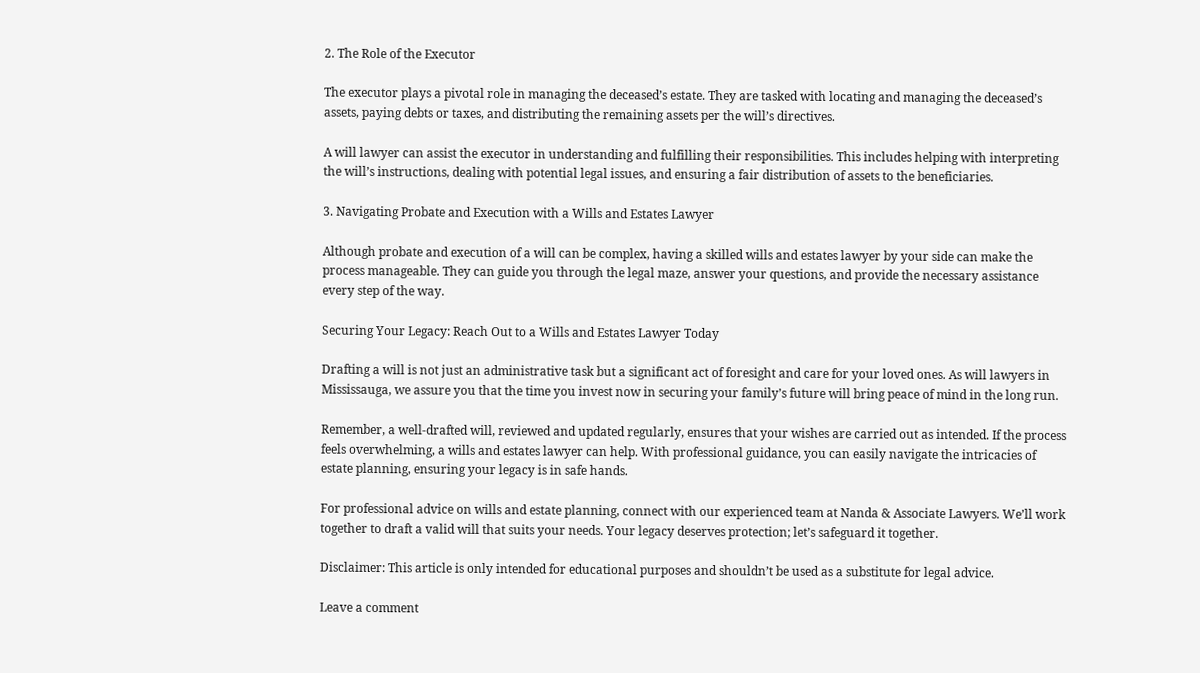2. The Role of the Executor

The executor plays a pivotal role in managing the deceased’s estate. They are tasked with locating and managing the deceased’s assets, paying debts or taxes, and distributing the remaining assets per the will’s directives.

A will lawyer can assist the executor in understanding and fulfilling their responsibilities. This includes helping with interpreting the will’s instructions, dealing with potential legal issues, and ensuring a fair distribution of assets to the beneficiaries.

3. Navigating Probate and Execution with a Wills and Estates Lawyer

Although probate and execution of a will can be complex, having a skilled wills and estates lawyer by your side can make the process manageable. They can guide you through the legal maze, answer your questions, and provide the necessary assistance every step of the way.

Securing Your Legacy: Reach Out to a Wills and Estates Lawyer Today

Drafting a will is not just an administrative task but a significant act of foresight and care for your loved ones. As will lawyers in Mississauga, we assure you that the time you invest now in securing your family’s future will bring peace of mind in the long run.

Remember, a well-drafted will, reviewed and updated regularly, ensures that your wishes are carried out as intended. If the process feels overwhelming, a wills and estates lawyer can help. With professional guidance, you can easily navigate the intricacies of estate planning, ensuring your legacy is in safe hands.

For professional advice on wills and estate planning, connect with our experienced team at Nanda & Associate Lawyers. We’ll work together to draft a valid will that suits your needs. Your legacy deserves protection; let’s safeguard it together.

Disclaimer: This article is only intended for educational purposes and shouldn’t be used as a substitute for legal advice.

Leave a comment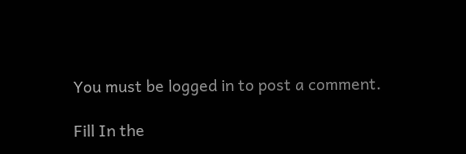You must be logged in to post a comment.

Fill In the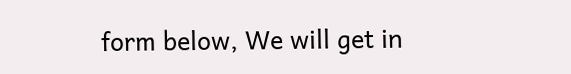form below, We will get in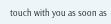touch with you as soon as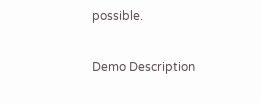possible.

Demo Description